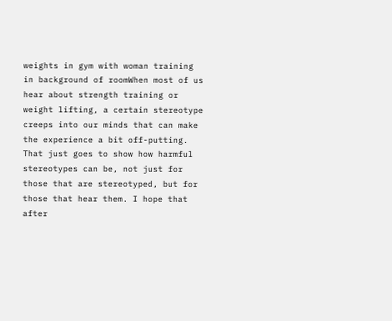weights in gym with woman training in background of roomWhen most of us hear about strength training or weight lifting, a certain stereotype creeps into our minds that can make the experience a bit off-putting. That just goes to show how harmful stereotypes can be, not just for those that are stereotyped, but for those that hear them. I hope that after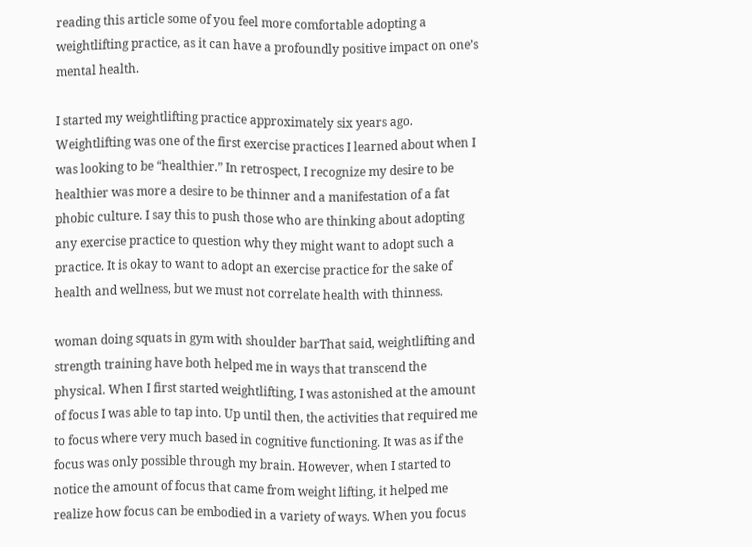reading this article some of you feel more comfortable adopting a weightlifting practice, as it can have a profoundly positive impact on one’s mental health.

I started my weightlifting practice approximately six years ago. Weightlifting was one of the first exercise practices I learned about when I was looking to be “healthier.” In retrospect, I recognize my desire to be healthier was more a desire to be thinner and a manifestation of a fat phobic culture. I say this to push those who are thinking about adopting any exercise practice to question why they might want to adopt such a practice. It is okay to want to adopt an exercise practice for the sake of health and wellness, but we must not correlate health with thinness.

woman doing squats in gym with shoulder barThat said, weightlifting and strength training have both helped me in ways that transcend the physical. When I first started weightlifting, I was astonished at the amount of focus I was able to tap into. Up until then, the activities that required me to focus where very much based in cognitive functioning. It was as if the focus was only possible through my brain. However, when I started to notice the amount of focus that came from weight lifting, it helped me realize how focus can be embodied in a variety of ways. When you focus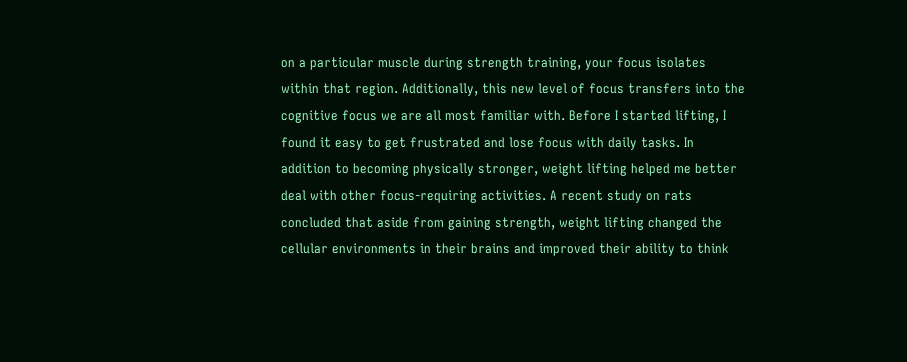on a particular muscle during strength training, your focus isolates within that region. Additionally, this new level of focus transfers into the cognitive focus we are all most familiar with. Before I started lifting, I found it easy to get frustrated and lose focus with daily tasks. In addition to becoming physically stronger, weight lifting helped me better deal with other focus-requiring activities. A recent study on rats concluded that aside from gaining strength, weight lifting changed the cellular environments in their brains and improved their ability to think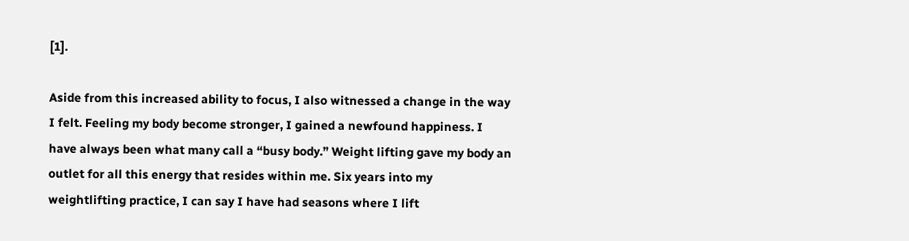[1].

Aside from this increased ability to focus, I also witnessed a change in the way I felt. Feeling my body become stronger, I gained a newfound happiness. I have always been what many call a “busy body.” Weight lifting gave my body an outlet for all this energy that resides within me. Six years into my weightlifting practice, I can say I have had seasons where I lift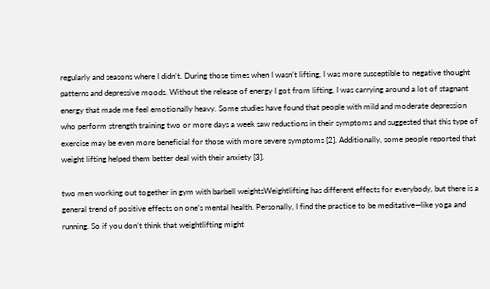regularly and seasons where I didn’t. During those times when I wasn’t lifting, I was more susceptible to negative thought patterns and depressive moods. Without the release of energy I got from lifting, I was carrying around a lot of stagnant energy that made me feel emotionally heavy. Some studies have found that people with mild and moderate depression who perform strength training two or more days a week saw reductions in their symptoms and suggested that this type of exercise may be even more beneficial for those with more severe symptoms [2]. Additionally, some people reported that weight lifting helped them better deal with their anxiety [3].

two men working out together in gym with barbell weightsWeightlifting has different effects for everybody, but there is a general trend of positive effects on one’s mental health. Personally, I find the practice to be meditative—like yoga and running. So if you don’t think that weightlifting might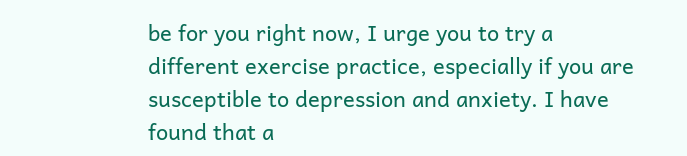be for you right now, I urge you to try a different exercise practice, especially if you are susceptible to depression and anxiety. I have found that a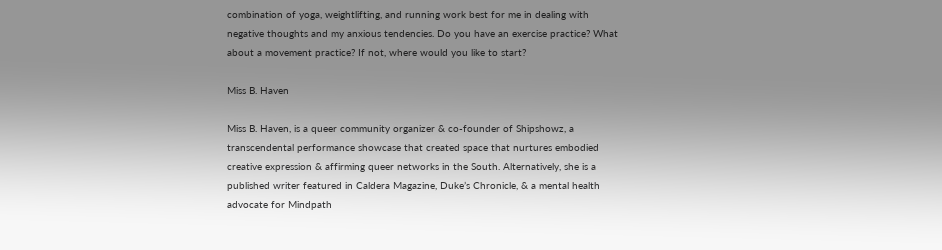combination of yoga, weightlifting, and running work best for me in dealing with negative thoughts and my anxious tendencies. Do you have an exercise practice? What about a movement practice? If not, where would you like to start?

Miss B. Haven

Miss B. Haven, is a queer community organizer & co-founder of Shipshowz, a transcendental performance showcase that created space that nurtures embodied creative expression & affirming queer networks in the South. Alternatively, she is a published writer featured in Caldera Magazine, Duke’s Chronicle, & a mental health advocate for Mindpath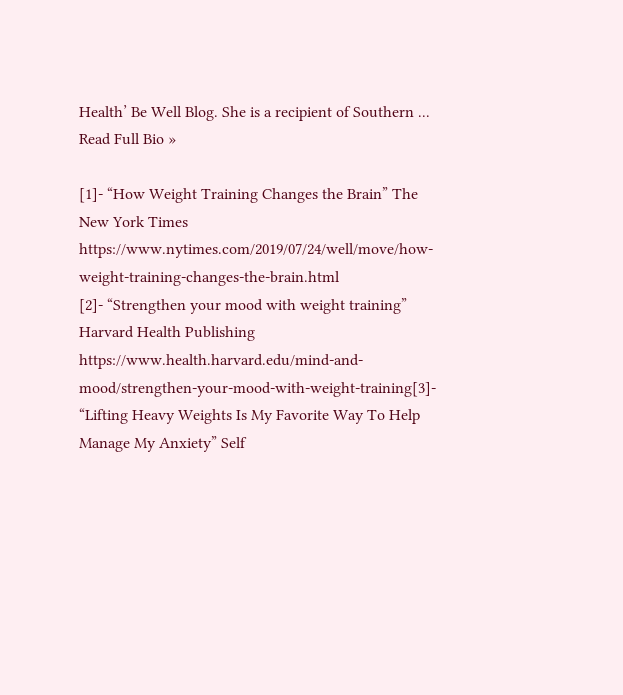Health’ Be Well Blog. She is a recipient of Southern ... Read Full Bio »

[1]- “How Weight Training Changes the Brain” The New York Times  https://www.nytimes.com/2019/07/24/well/move/how-weight-training-changes-the-brain.html
[2]- “Strengthen your mood with weight training” Harvard Health Publishing  https://www.health.harvard.edu/mind-and-mood/strengthen-your-mood-with-weight-training[3]- “Lifting Heavy Weights Is My Favorite Way To Help Manage My Anxiety” Self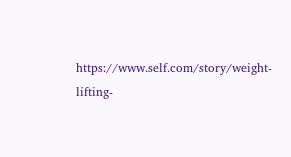https://www.self.com/story/weight-lifting-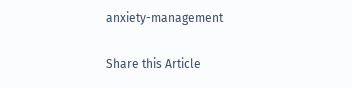anxiety-management

Share this Article